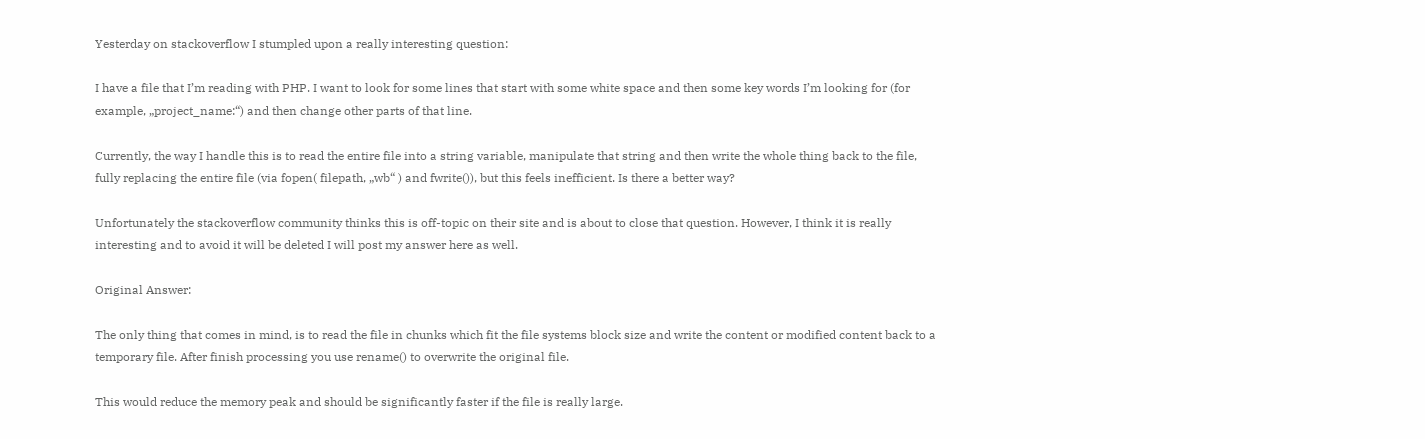Yesterday on stackoverflow I stumpled upon a really interesting question:

I have a file that I’m reading with PHP. I want to look for some lines that start with some white space and then some key words I’m looking for (for example, „project_name:“) and then change other parts of that line.

Currently, the way I handle this is to read the entire file into a string variable, manipulate that string and then write the whole thing back to the file, fully replacing the entire file (via fopen( filepath, „wb“ ) and fwrite()), but this feels inefficient. Is there a better way?

Unfortunately the stackoverflow community thinks this is off-topic on their site and is about to close that question. However, I think it is really interesting and to avoid it will be deleted I will post my answer here as well.

Original Answer:

The only thing that comes in mind, is to read the file in chunks which fit the file systems block size and write the content or modified content back to a temporary file. After finish processing you use rename() to overwrite the original file.

This would reduce the memory peak and should be significantly faster if the file is really large.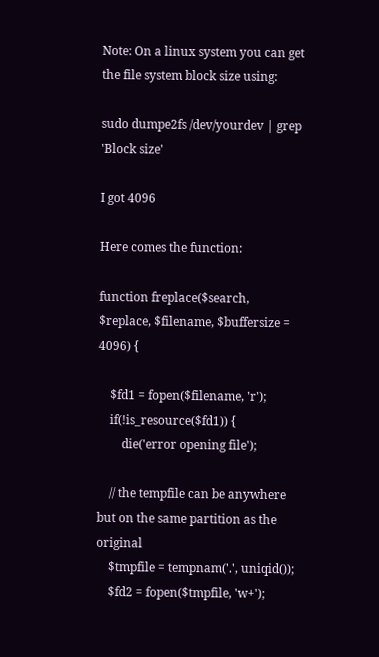Note: On a linux system you can get the file system block size using:

sudo dumpe2fs /dev/yourdev | grep 'Block size'

I got 4096

Here comes the function:

function freplace($search, $replace, $filename, $buffersize = 4096) {

    $fd1 = fopen($filename, 'r');
    if(!is_resource($fd1)) {
        die('error opening file');

    // the tempfile can be anywhere but on the same partition as the original
    $tmpfile = tempnam('.', uniqid());
    $fd2 = fopen($tmpfile, 'w+');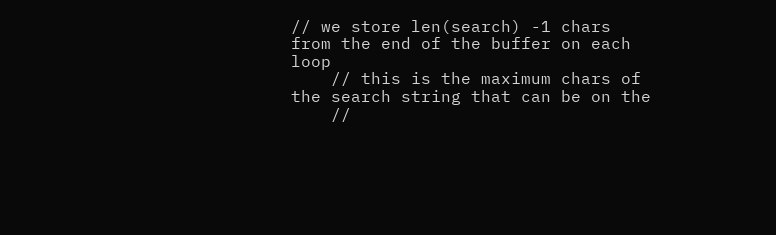// we store len(search) -1 chars from the end of the buffer on each loop
    // this is the maximum chars of the search string that can be on the
    //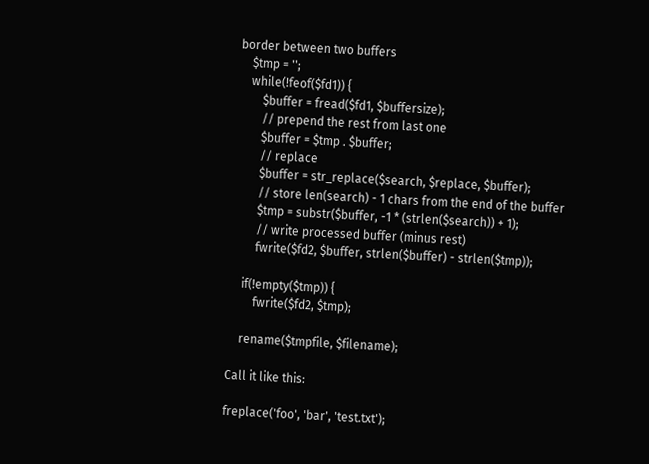border between two buffers
    $tmp = '';
    while(!feof($fd1)) {
        $buffer = fread($fd1, $buffersize);
        // prepend the rest from last one
        $buffer = $tmp . $buffer;
        // replace
        $buffer = str_replace($search, $replace, $buffer);
        // store len(search) - 1 chars from the end of the buffer
        $tmp = substr($buffer, -1 * (strlen($search)) + 1);
        // write processed buffer (minus rest)
        fwrite($fd2, $buffer, strlen($buffer) - strlen($tmp));

    if(!empty($tmp)) {
        fwrite($fd2, $tmp);

    rename($tmpfile, $filename);

Call it like this:

freplace('foo', 'bar', 'test.txt');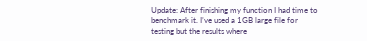Update: After finishing my function I had time to benchmark it. I’ve used a 1GB large file for testing but the results where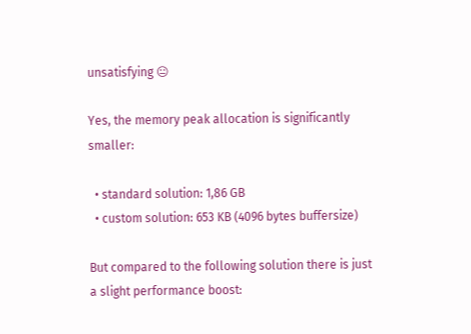unsatisfying 😐

Yes, the memory peak allocation is significantly smaller:

  • standard solution: 1,86 GB
  • custom solution: 653 KB (4096 bytes buffersize)

But compared to the following solution there is just a slight performance boost: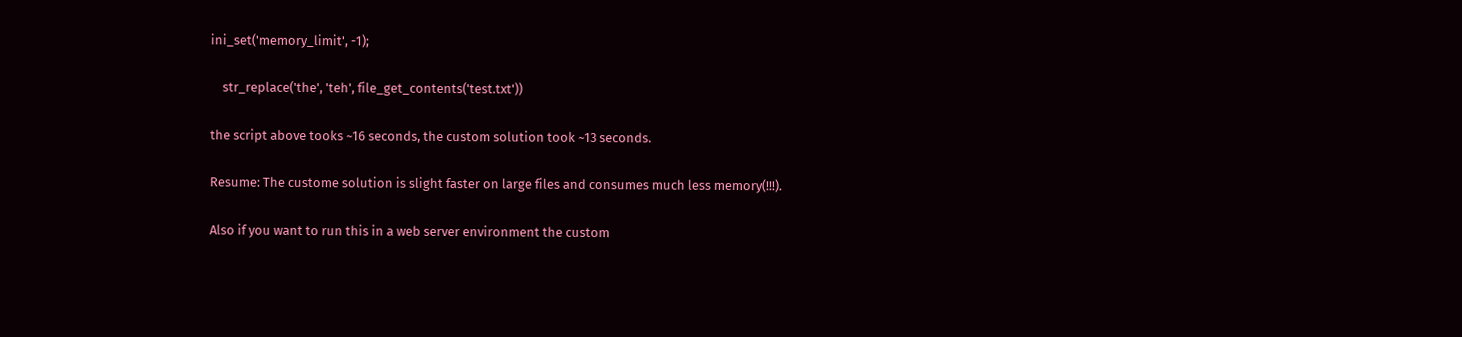ini_set('memory_limit', -1);

    str_replace('the', 'teh', file_get_contents('test.txt'))

the script above tooks ~16 seconds, the custom solution took ~13 seconds.

Resume: The custome solution is slight faster on large files and consumes much less memory(!!!).

Also if you want to run this in a web server environment the custom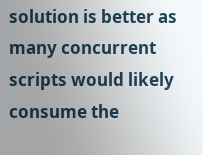solution is better as many concurrent scripts would likely consume the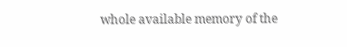whole available memory of the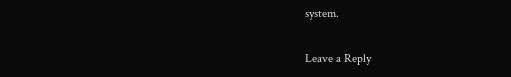system.

Leave a Reply